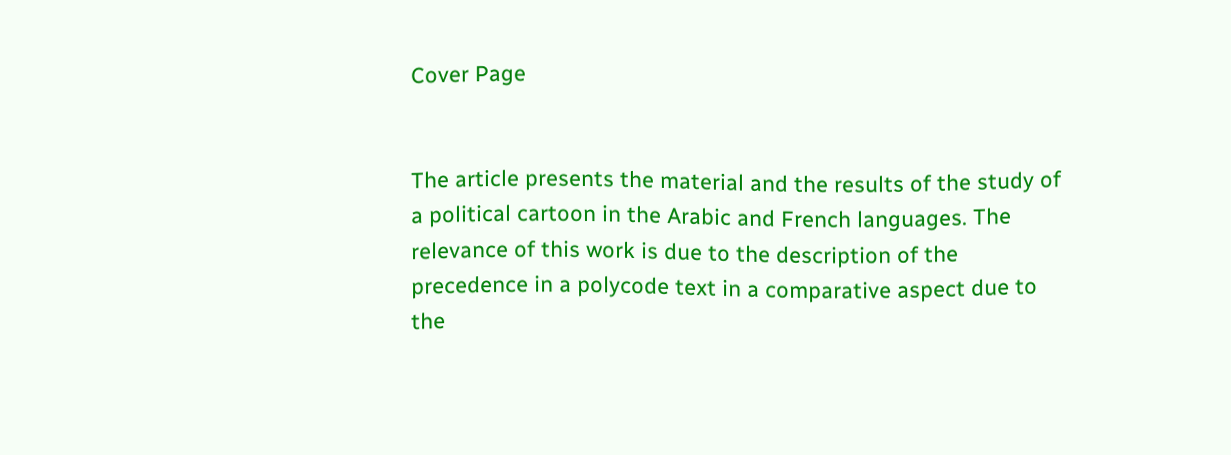Cover Page


The article presents the material and the results of the study of a political cartoon in the Arabic and French languages. The relevance of this work is due to the description of the precedence in a polycode text in a comparative aspect due to the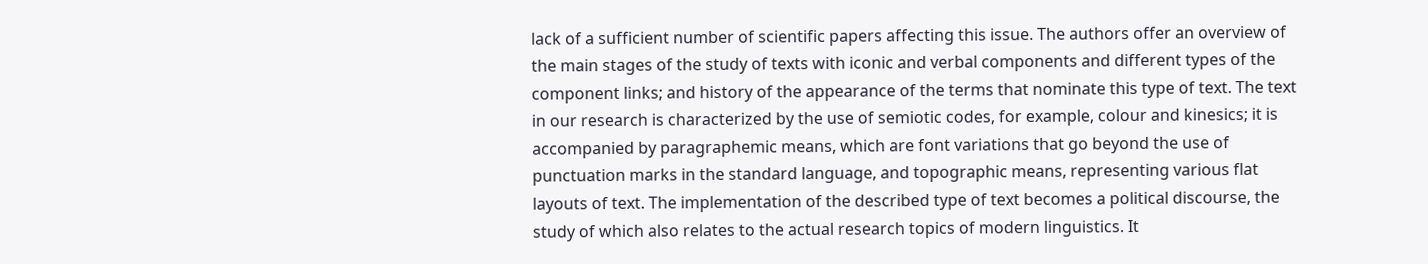lack of a sufficient number of scientific papers affecting this issue. The authors offer an overview of the main stages of the study of texts with iconic and verbal components and different types of the component links; and history of the appearance of the terms that nominate this type of text. The text in our research is characterized by the use of semiotic codes, for example, colour and kinesics; it is accompanied by paragraphemic means, which are font variations that go beyond the use of punctuation marks in the standard language, and topographic means, representing various flat layouts of text. The implementation of the described type of text becomes a political discourse, the study of which also relates to the actual research topics of modern linguistics. It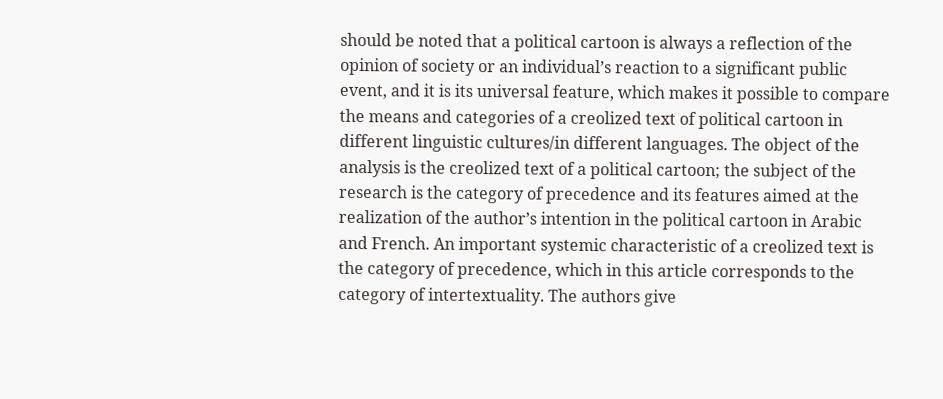should be noted that a political cartoon is always a reflection of the opinion of society or an individual’s reaction to a significant public event, and it is its universal feature, which makes it possible to compare the means and categories of a creolized text of political cartoon in different linguistic cultures/in different languages. The object of the analysis is the creolized text of a political cartoon; the subject of the research is the category of precedence and its features aimed at the realization of the author’s intention in the political cartoon in Arabic and French. An important systemic characteristic of a creolized text is the category of precedence, which in this article corresponds to the category of intertextuality. The authors give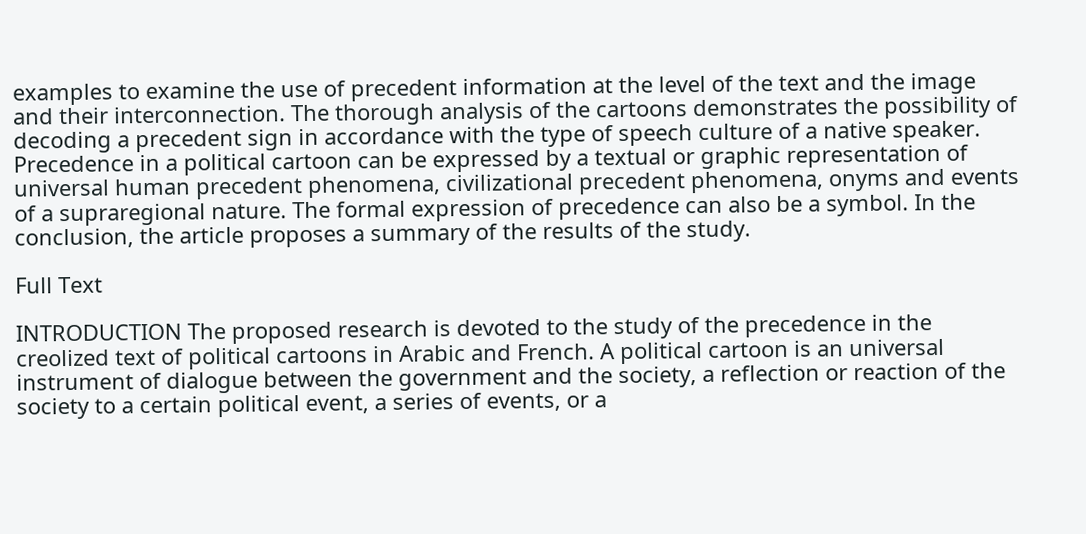examples to examine the use of precedent information at the level of the text and the image and their interconnection. The thorough analysis of the cartoons demonstrates the possibility of decoding a precedent sign in accordance with the type of speech culture of a native speaker. Precedence in a political cartoon can be expressed by a textual or graphic representation of universal human precedent phenomena, civilizational precedent phenomena, onyms and events of a supraregional nature. The formal expression of precedence can also be a symbol. In the conclusion, the article proposes a summary of the results of the study.

Full Text

INTRODUCTION The proposed research is devoted to the study of the precedence in the creolized text of political cartoons in Arabic and French. A political cartoon is an universal instrument of dialogue between the government and the society, a reflection or reaction of the society to a certain political event, a series of events, or a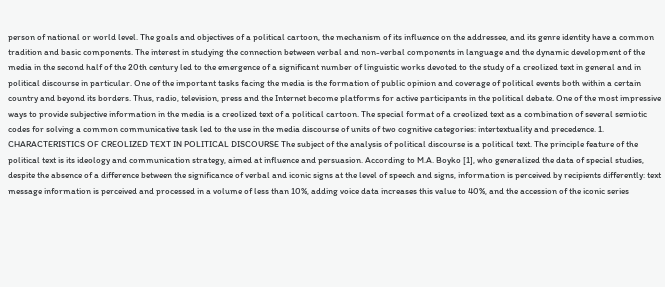person of national or world level. The goals and objectives of a political cartoon, the mechanism of its influence on the addressee, and its genre identity have a common tradition and basic components. The interest in studying the connection between verbal and non-verbal components in language and the dynamic development of the media in the second half of the 20th century led to the emergence of a significant number of linguistic works devoted to the study of a creolized text in general and in political discourse in particular. One of the important tasks facing the media is the formation of public opinion and coverage of political events both within a certain country and beyond its borders. Thus, radio, television, press and the Internet become platforms for active participants in the political debate. One of the most impressive ways to provide subjective information in the media is a creolized text of a political cartoon. The special format of a creolized text as a combination of several semiotic codes for solving a common communicative task led to the use in the media discourse of units of two cognitive categories: intertextuality and precedence. 1. CHARACTERISTICS OF CREOLIZED TEXT IN POLITICAL DISCOURSE The subject of the analysis of political discourse is a political text. The principle feature of the political text is its ideology and communication strategy, aimed at influence and persuasion. According to M.A. Boyko [1], who generalized the data of special studies, despite the absence of a difference between the significance of verbal and iconic signs at the level of speech and signs, information is perceived by recipients differently: text message information is perceived and processed in a volume of less than 10%, adding voice data increases this value to 40%, and the accession of the iconic series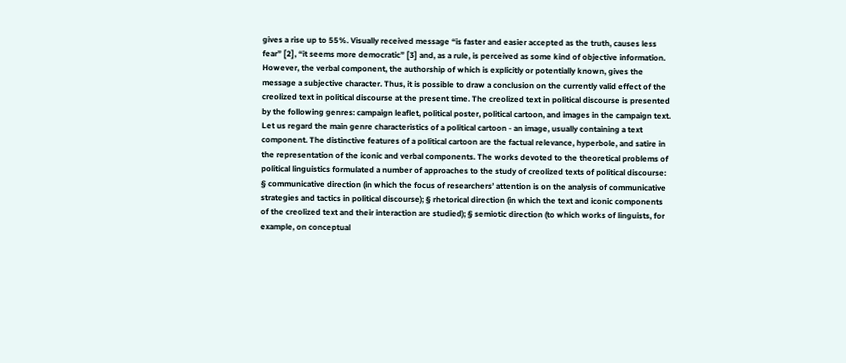gives a rise up to 55%. Visually received message “is faster and easier accepted as the truth, causes less fear” [2], “it seems more democratic” [3] and, as a rule, is perceived as some kind of objective information. However, the verbal component, the authorship of which is explicitly or potentially known, gives the message a subjective character. Thus, it is possible to draw a conclusion on the currently valid effect of the creolized text in political discourse at the present time. The creolized text in political discourse is presented by the following genres: campaign leaflet, political poster, political cartoon, and images in the campaign text. Let us regard the main genre characteristics of a political cartoon - an image, usually containing a text component. The distinctive features of a political cartoon are the factual relevance, hyperbole, and satire in the representation of the iconic and verbal components. The works devoted to the theoretical problems of political linguistics formulated a number of approaches to the study of creolized texts of political discourse: § communicative direction (in which the focus of researchers’ attention is on the analysis of communicative strategies and tactics in political discourse); § rhetorical direction (in which the text and iconic components of the creolized text and their interaction are studied); § semiotic direction (to which works of linguists, for example, on conceptual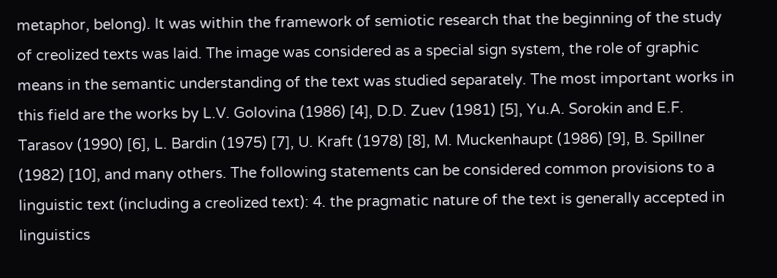metaphor, belong). It was within the framework of semiotic research that the beginning of the study of creolized texts was laid. The image was considered as a special sign system, the role of graphic means in the semantic understanding of the text was studied separately. The most important works in this field are the works by L.V. Golovina (1986) [4], D.D. Zuev (1981) [5], Yu.A. Sorokin and E.F. Tarasov (1990) [6], L. Bardin (1975) [7], U. Kraft (1978) [8], M. Muckenhaupt (1986) [9], B. Spillner (1982) [10], and many others. The following statements can be considered common provisions to a linguistic text (including a creolized text): 4. the pragmatic nature of the text is generally accepted in linguistics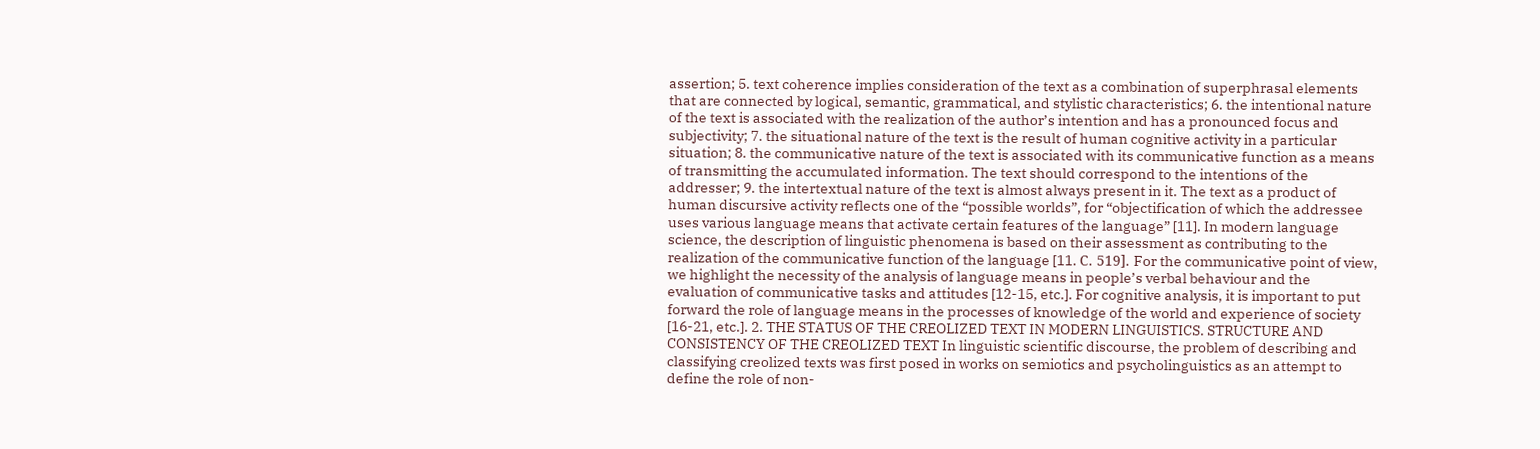assertion; 5. text coherence implies consideration of the text as a combination of superphrasal elements that are connected by logical, semantic, grammatical, and stylistic characteristics; 6. the intentional nature of the text is associated with the realization of the author’s intention and has a pronounced focus and subjectivity; 7. the situational nature of the text is the result of human cognitive activity in a particular situation; 8. the communicative nature of the text is associated with its communicative function as a means of transmitting the accumulated information. The text should correspond to the intentions of the addresser; 9. the intertextual nature of the text is almost always present in it. The text as a product of human discursive activity reflects one of the “possible worlds”, for “objectification of which the addressee uses various language means that activate certain features of the language” [11]. In modern language science, the description of linguistic phenomena is based on their assessment as contributing to the realization of the communicative function of the language [11. С. 519]. For the communicative point of view, we highlight the necessity of the analysis of language means in people’s verbal behaviour and the evaluation of communicative tasks and attitudes [12-15, etc.]. For cognitive analysis, it is important to put forward the role of language means in the processes of knowledge of the world and experience of society [16-21, etc.]. 2. THE STATUS OF THE CREOLIZED TEXT IN MODERN LINGUISTICS. STRUCTURE AND CONSISTENCY OF THE CREOLIZED TEXT In linguistic scientific discourse, the problem of describing and classifying creolized texts was first posed in works on semiotics and psycholinguistics as an attempt to define the role of non-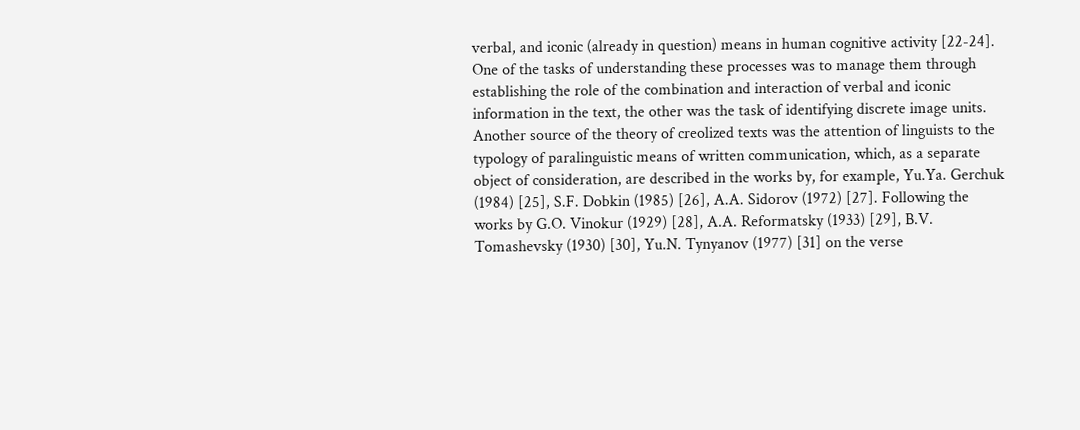verbal, and iconic (already in question) means in human cognitive activity [22-24]. One of the tasks of understanding these processes was to manage them through establishing the role of the combination and interaction of verbal and iconic information in the text, the other was the task of identifying discrete image units. Another source of the theory of creolized texts was the attention of linguists to the typology of paralinguistic means of written communication, which, as a separate object of consideration, are described in the works by, for example, Yu.Ya. Gerchuk (1984) [25], S.F. Dobkin (1985) [26], A.A. Sidorov (1972) [27]. Following the works by G.O. Vinokur (1929) [28], A.A. Reformatsky (1933) [29], B.V. Tomashevsky (1930) [30], Yu.N. Tynyanov (1977) [31] on the verse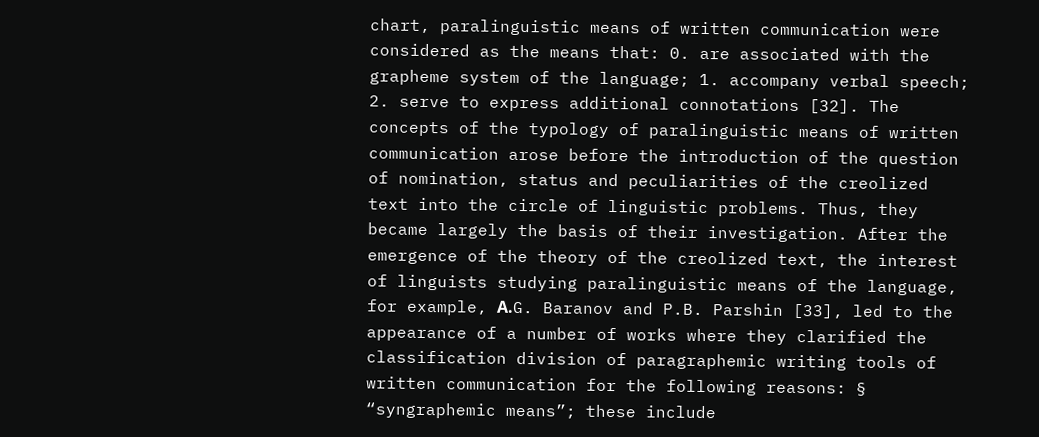chart, paralinguistic means of written communication were considered as the means that: 0. are associated with the grapheme system of the language; 1. accompany verbal speech; 2. serve to express additional connotations [32]. The concepts of the typology of paralinguistic means of written communication arose before the introduction of the question of nomination, status and peculiarities of the creolized text into the circle of linguistic problems. Thus, they became largely the basis of their investigation. After the emergence of the theory of the creolized text, the interest of linguists studying paralinguistic means of the language, for example, А.G. Baranov and P.B. Parshin [33], led to the appearance of a number of works where they clarified the classification division of paragraphemic writing tools of written communication for the following reasons: § “syngraphemic means”; these include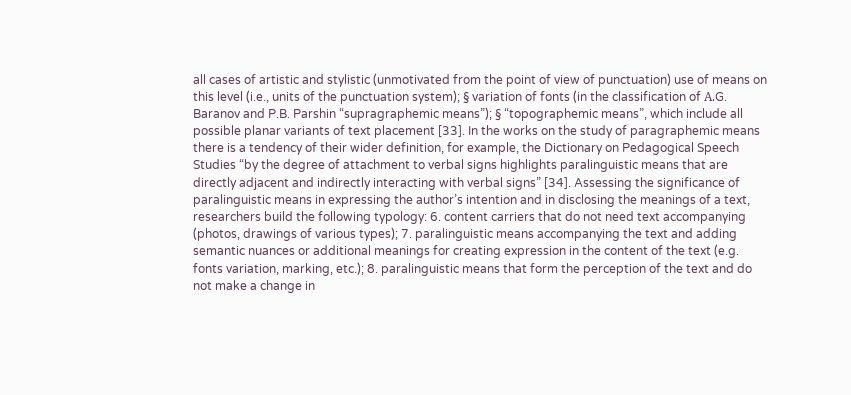all cases of artistic and stylistic (unmotivated from the point of view of punctuation) use of means on this level (i.e., units of the punctuation system); § variation of fonts (in the classification of А.G. Baranov and P.B. Parshin “supragraphemic means”); § “topographemic means”, which include all possible planar variants of text placement [33]. In the works on the study of paragraphemic means there is a tendency of their wider definition, for example, the Dictionary on Pedagogical Speech Studies “by the degree of attachment to verbal signs highlights paralinguistic means that are directly adjacent and indirectly interacting with verbal signs” [34]. Assessing the significance of paralinguistic means in expressing the author’s intention and in disclosing the meanings of a text, researchers build the following typology: 6. content carriers that do not need text accompanying (photos, drawings of various types); 7. paralinguistic means accompanying the text and adding semantic nuances or additional meanings for creating expression in the content of the text (e.g. fonts variation, marking, etc.); 8. paralinguistic means that form the perception of the text and do not make a change in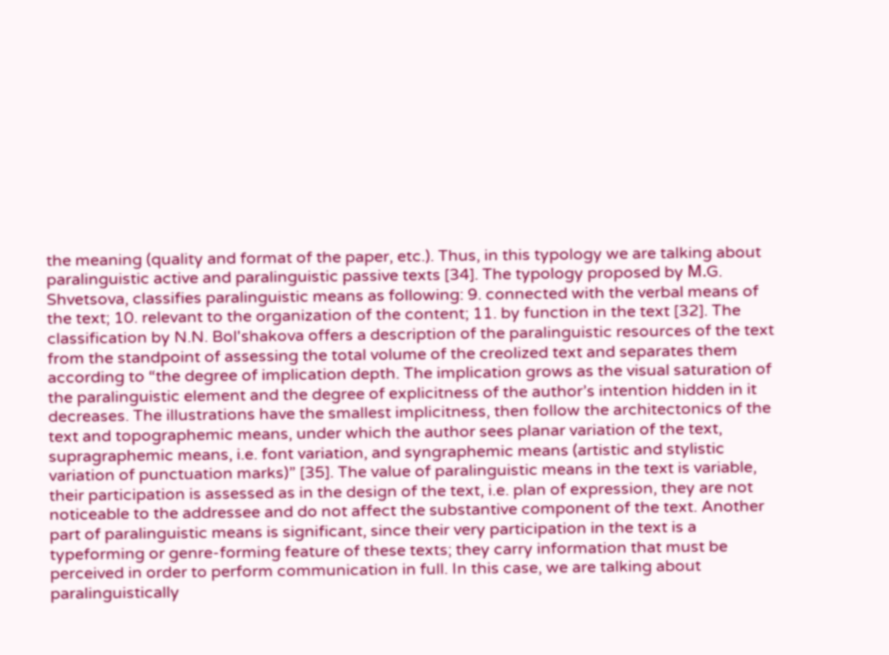the meaning (quality and format of the paper, etc.). Thus, in this typology we are talking about paralinguistic active and paralinguistic passive texts [34]. The typology proposed by М.G. Shvetsova, classifies paralinguistic means as following: 9. connected with the verbal means of the text; 10. relevant to the organization of the content; 11. by function in the text [32]. The classification by N.N. Bol'shakova offers a description of the paralinguistic resources of the text from the standpoint of assessing the total volume of the creolized text and separates them according to “the degree of implication depth. The implication grows as the visual saturation of the paralinguistic element and the degree of explicitness of the author’s intention hidden in it decreases. The illustrations have the smallest implicitness, then follow the architectonics of the text and topographemic means, under which the author sees planar variation of the text, supragraphemic means, i.e. font variation, and syngraphemic means (artistic and stylistic variation of punctuation marks)” [35]. The value of paralinguistic means in the text is variable, their participation is assessed as in the design of the text, i.e. plan of expression, they are not noticeable to the addressee and do not affect the substantive component of the text. Another part of paralinguistic means is significant, since their very participation in the text is a typeforming or genre-forming feature of these texts; they carry information that must be perceived in order to perform communication in full. In this case, we are talking about paralinguistically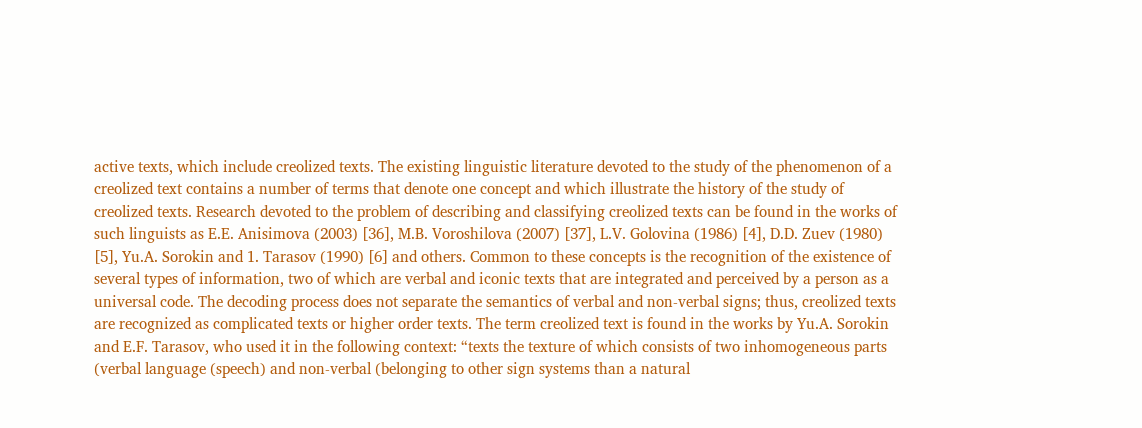active texts, which include creolized texts. The existing linguistic literature devoted to the study of the phenomenon of a creolized text contains a number of terms that denote one concept and which illustrate the history of the study of creolized texts. Research devoted to the problem of describing and classifying creolized texts can be found in the works of such linguists as E.E. Anisimova (2003) [36], M.B. Voroshilova (2007) [37], L.V. Golovina (1986) [4], D.D. Zuev (1980) [5], Yu.A. Sorokin and 1. Tarasov (1990) [6] and others. Common to these concepts is the recognition of the existence of several types of information, two of which are verbal and iconic texts that are integrated and perceived by a person as a universal code. The decoding process does not separate the semantics of verbal and non-verbal signs; thus, creolized texts are recognized as complicated texts or higher order texts. The term creolized text is found in the works by Yu.A. Sorokin and E.F. Tarasov, who used it in the following context: “texts the texture of which consists of two inhomogeneous parts (verbal language (speech) and non-verbal (belonging to other sign systems than a natural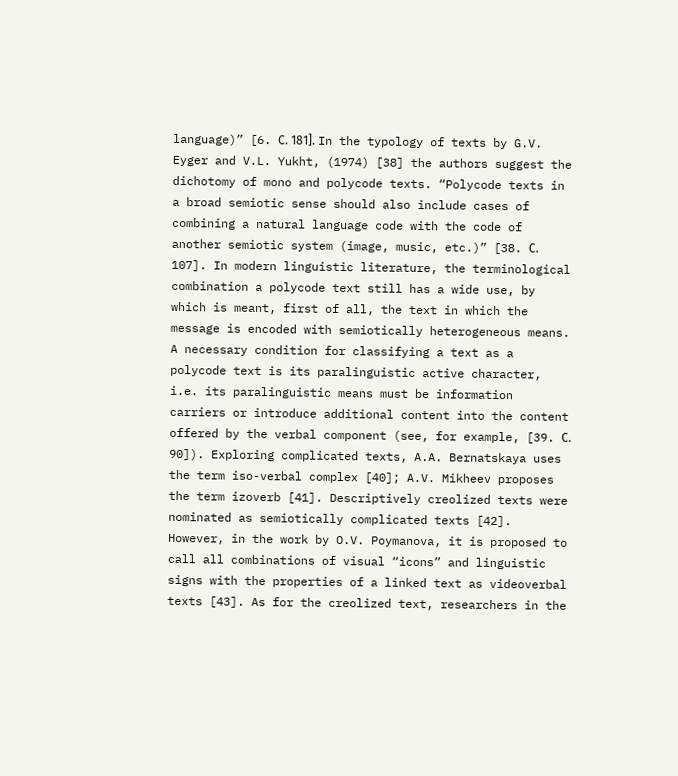language)” [6. С. 181]. In the typology of texts by G.V. Eyger and V.L. Yukht, (1974) [38] the authors suggest the dichotomy of mono and polycode texts. “Polycode texts in a broad semiotic sense should also include cases of combining a natural language code with the code of another semiotic system (image, music, etc.)” [38. С. 107]. In modern linguistic literature, the terminological combination a polycode text still has a wide use, by which is meant, first of all, the text in which the message is encoded with semiotically heterogeneous means. A necessary condition for classifying a text as a polycode text is its paralinguistic active character, i.e. its paralinguistic means must be information carriers or introduce additional content into the content offered by the verbal component (see, for example, [39. С. 90]). Exploring complicated texts, A.A. Bernatskaya uses the term iso-verbal complex [40]; A.V. Mikheev proposes the term izoverb [41]. Descriptively creolized texts were nominated as semiotically complicated texts [42]. However, in the work by O.V. Poymanova, it is proposed to call all combinations of visual “icons” and linguistic signs with the properties of a linked text as videoverbal texts [43]. As for the creolized text, researchers in the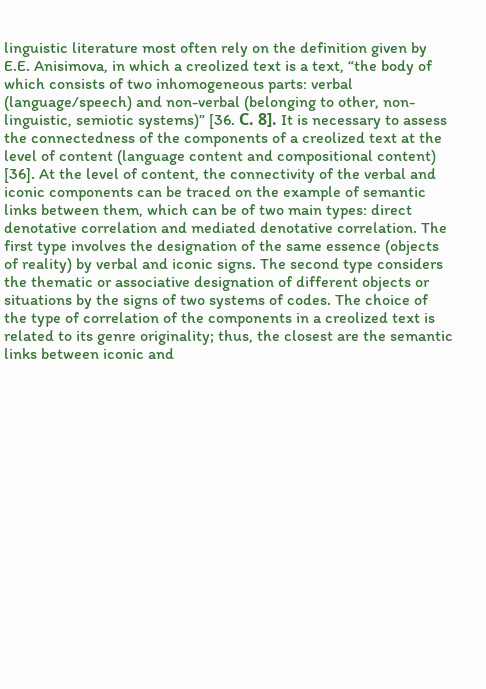linguistic literature most often rely on the definition given by E.E. Anisimova, in which a creolized text is a text, “the body of which consists of two inhomogeneous parts: verbal (language/speech) and non-verbal (belonging to other, non-linguistic, semiotic systems)” [36. С. 8]. It is necessary to assess the connectedness of the components of a creolized text at the level of content (language content and compositional content) [36]. At the level of content, the connectivity of the verbal and iconic components can be traced on the example of semantic links between them, which can be of two main types: direct denotative correlation and mediated denotative correlation. The first type involves the designation of the same essence (objects of reality) by verbal and iconic signs. The second type considers the thematic or associative designation of different objects or situations by the signs of two systems of codes. The choice of the type of correlation of the components in a creolized text is related to its genre originality; thus, the closest are the semantic links between iconic and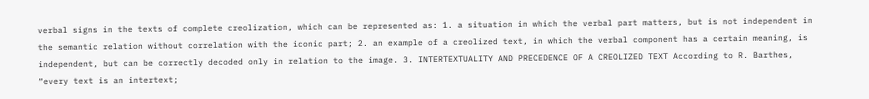verbal signs in the texts of complete creolization, which can be represented as: 1. a situation in which the verbal part matters, but is not independent in the semantic relation without correlation with the iconic part; 2. an example of a creolized text, in which the verbal component has a certain meaning, is independent, but can be correctly decoded only in relation to the image. 3. INTERTEXTUALITY AND PRECEDENCE OF A CREOLIZED TEXT According to R. Barthes, “every text is an intertext;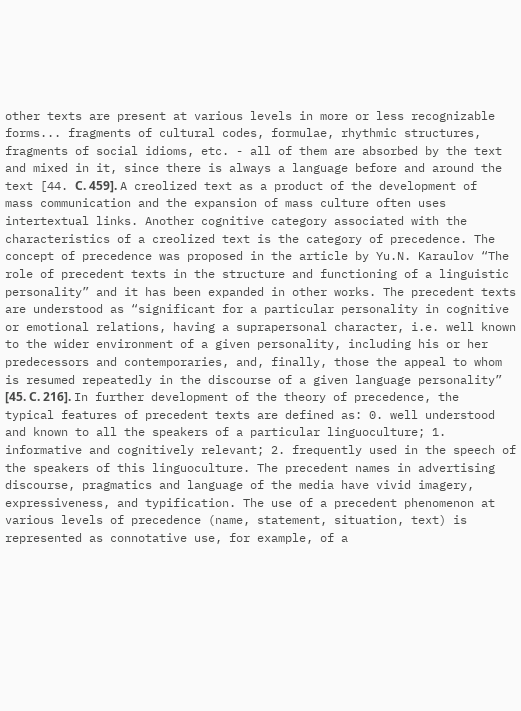other texts are present at various levels in more or less recognizable forms... fragments of cultural codes, formulae, rhythmic structures, fragments of social idioms, etc. - all of them are absorbed by the text and mixed in it, since there is always a language before and around the text [44. С. 459]. A creolized text as a product of the development of mass communication and the expansion of mass culture often uses intertextual links. Another cognitive category associated with the characteristics of a creolized text is the category of precedence. The concept of precedence was proposed in the article by Yu.N. Karaulov “The role of precedent texts in the structure and functioning of a linguistic personality” and it has been expanded in other works. The precedent texts are understood as “significant for a particular personality in cognitive or emotional relations, having a suprapersonal character, i.e. well known to the wider environment of a given personality, including his or her predecessors and contemporaries, and, finally, those the appeal to whom is resumed repeatedly in the discourse of a given language personality” [45. С. 216]. In further development of the theory of precedence, the typical features of precedent texts are defined as: 0. well understood and known to all the speakers of a particular linguoculture; 1. informative and cognitively relevant; 2. frequently used in the speech of the speakers of this linguoculture. The precedent names in advertising discourse, pragmatics and language of the media have vivid imagery, expressiveness, and typification. The use of a precedent phenomenon at various levels of precedence (name, statement, situation, text) is represented as connotative use, for example, of a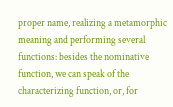proper name, realizing a metamorphic meaning and performing several functions: besides the nominative function, we can speak of the characterizing function, or, for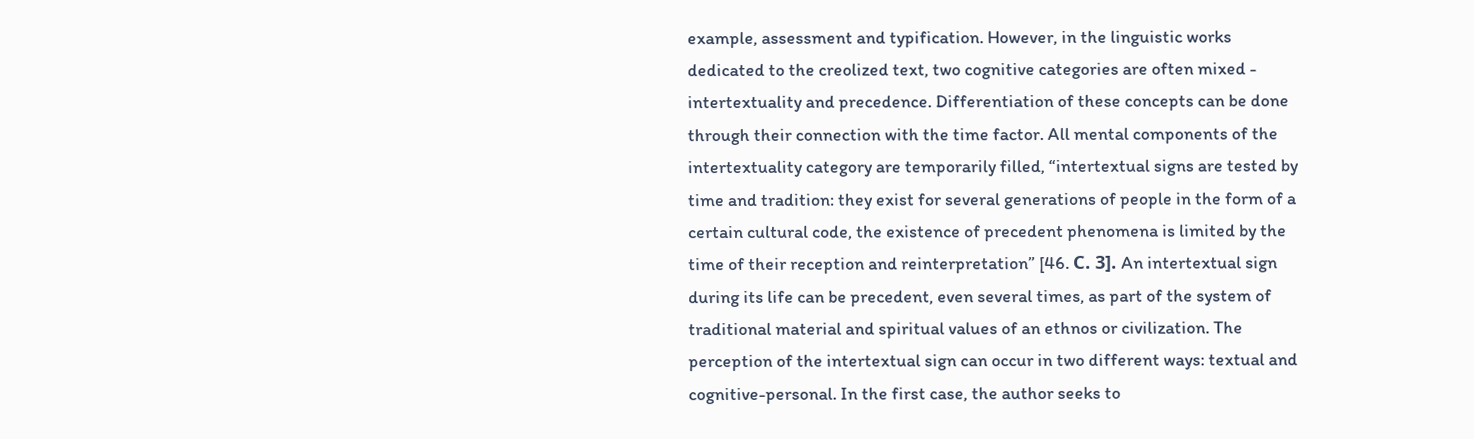example, assessment and typification. However, in the linguistic works dedicated to the creolized text, two cognitive categories are often mixed - intertextuality and precedence. Differentiation of these concepts can be done through their connection with the time factor. All mental components of the intertextuality category are temporarily filled, “intertextual signs are tested by time and tradition: they exist for several generations of people in the form of a certain cultural code, the existence of precedent phenomena is limited by the time of their reception and reinterpretation” [46. С. 3]. An intertextual sign during its life can be precedent, even several times, as part of the system of traditional material and spiritual values of an ethnos or civilization. The perception of the intertextual sign can occur in two different ways: textual and cognitive-personal. In the first case, the author seeks to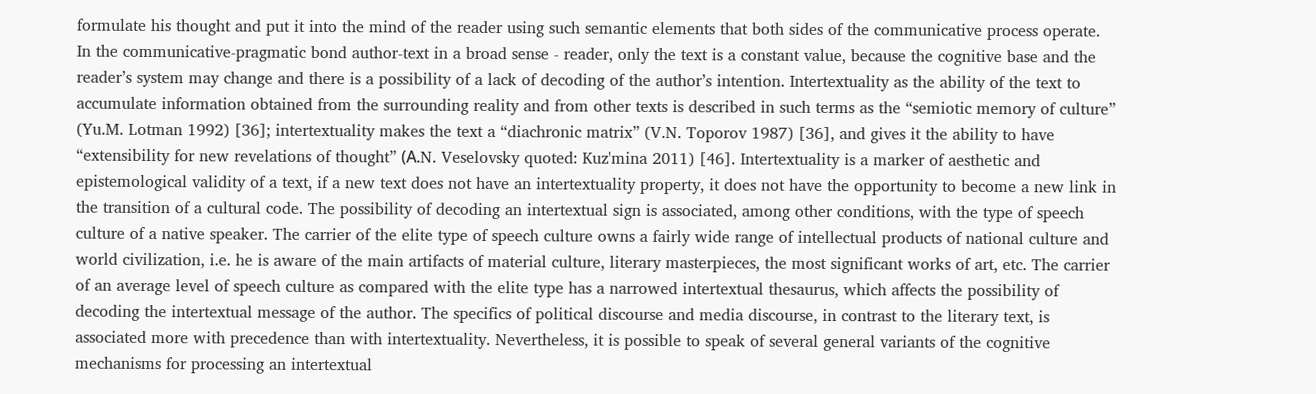formulate his thought and put it into the mind of the reader using such semantic elements that both sides of the communicative process operate. In the communicative-pragmatic bond author-text in a broad sense - reader, only the text is a constant value, because the cognitive base and the reader’s system may change and there is a possibility of a lack of decoding of the author’s intention. Intertextuality as the ability of the text to accumulate information obtained from the surrounding reality and from other texts is described in such terms as the “semiotic memory of culture” (Yu.M. Lotman 1992) [36]; intertextuality makes the text a “diachronic matrix” (V.N. Toporov 1987) [36], and gives it the ability to have “extensibility for new revelations of thought” (А.N. Veselovsky quoted: Kuz'mina 2011) [46]. Intertextuality is a marker of aesthetic and epistemological validity of a text, if a new text does not have an intertextuality property, it does not have the opportunity to become a new link in the transition of a cultural code. The possibility of decoding an intertextual sign is associated, among other conditions, with the type of speech culture of a native speaker. The carrier of the elite type of speech culture owns a fairly wide range of intellectual products of national culture and world civilization, i.e. he is aware of the main artifacts of material culture, literary masterpieces, the most significant works of art, etc. The carrier of an average level of speech culture as compared with the elite type has a narrowed intertextual thesaurus, which affects the possibility of decoding the intertextual message of the author. The specifics of political discourse and media discourse, in contrast to the literary text, is associated more with precedence than with intertextuality. Nevertheless, it is possible to speak of several general variants of the cognitive mechanisms for processing an intertextual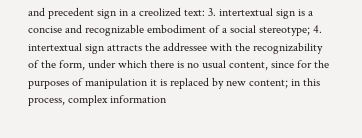and precedent sign in a creolized text: 3. intertextual sign is a concise and recognizable embodiment of a social stereotype; 4. intertextual sign attracts the addressee with the recognizability of the form, under which there is no usual content, since for the purposes of manipulation it is replaced by new content; in this process, complex information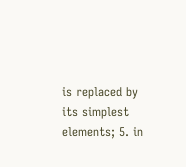is replaced by its simplest elements; 5. in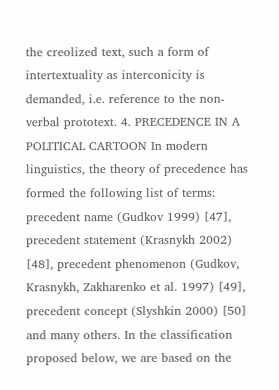the creolized text, such a form of intertextuality as interconicity is demanded, i.e. reference to the non-verbal prototext. 4. PRECEDENCE IN A POLITICAL CARTOON In modern linguistics, the theory of precedence has formed the following list of terms: precedent name (Gudkov 1999) [47], precedent statement (Krasnykh 2002) [48], precedent phenomenon (Gudkov, Krasnykh, Zakharenko et al. 1997) [49], precedent concept (Slyshkin 2000) [50] and many others. In the classification proposed below, we are based on the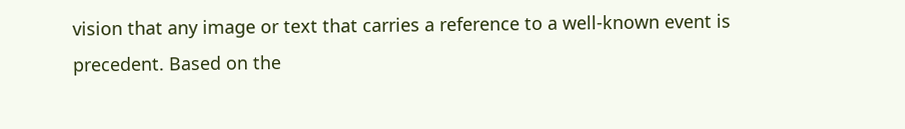vision that any image or text that carries a reference to a well-known event is precedent. Based on the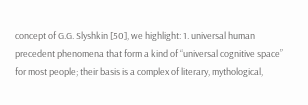concept of G.G. Slyshkin [50], we highlight: 1. universal human precedent phenomena that form a kind of “universal cognitive space” for most people; their basis is a complex of literary, mythological,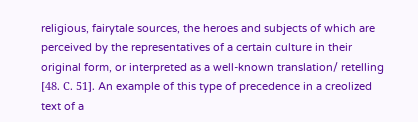religious, fairytale sources, the heroes and subjects of which are perceived by the representatives of a certain culture in their original form, or interpreted as a well-known translation/ retelling [48. С. 51]. An example of this type of precedence in a creolized text of a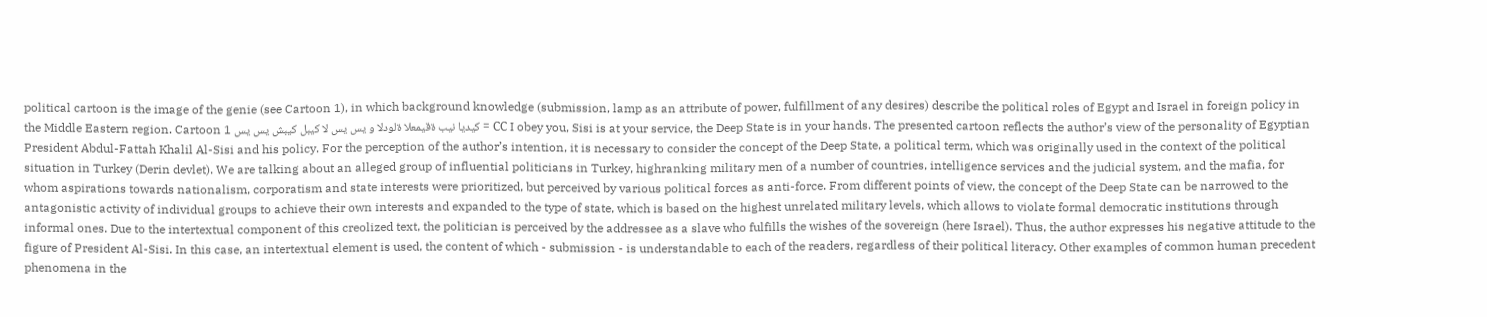political cartoon is the image of the genie (see Cartoon 1), in which background knowledge (submission, lamp as an attribute of power, fulfillment of any desires) describe the political roles of Egypt and Israel in foreign policy in the Middle Eastern region. Cartoon 1 كيديا نيب ةقيمعلا ةلودلا و يس يس لا كيبل كيبش يس يس = СС I obey you, Sisi is at your service, the Deep State is in your hands. The presented cartoon reflects the author’s view of the personality of Egyptian President Abdul-Fattah Khalil Al-Sisi and his policy. For the perception of the author’s intention, it is necessary to consider the concept of the Deep State, a political term, which was originally used in the context of the political situation in Turkey (Derin devlet). We are talking about an alleged group of influential politicians in Turkey, highranking military men of a number of countries, intelligence services and the judicial system, and the mafia, for whom aspirations towards nationalism, corporatism and state interests were prioritized, but perceived by various political forces as anti-force. From different points of view, the concept of the Deep State can be narrowed to the antagonistic activity of individual groups to achieve their own interests and expanded to the type of state, which is based on the highest unrelated military levels, which allows to violate formal democratic institutions through informal ones. Due to the intertextual component of this creolized text, the politician is perceived by the addressee as a slave who fulfills the wishes of the sovereign (here Israel). Thus, the author expresses his negative attitude to the figure of President Al-Sisi. In this case, an intertextual element is used, the content of which - submission - is understandable to each of the readers, regardless of their political literacy. Other examples of common human precedent phenomena in the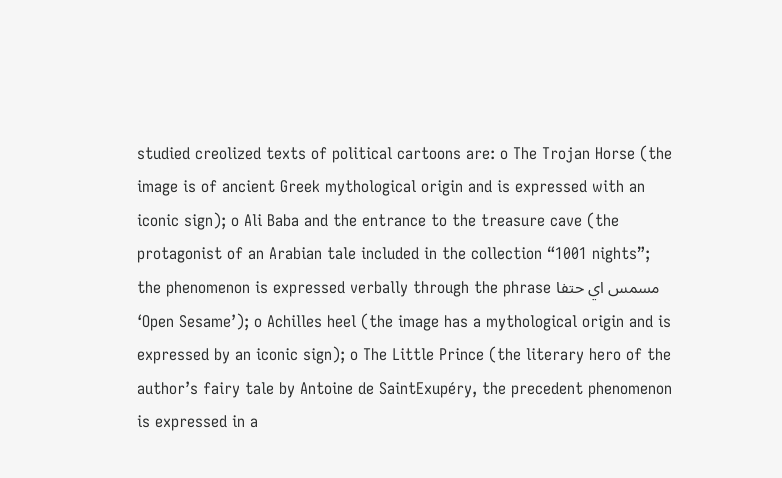studied creolized texts of political cartoons are: o The Trojan Horse (the image is of ancient Greek mythological origin and is expressed with an iconic sign); o Ali Baba and the entrance to the treasure cave (the protagonist of an Arabian tale included in the collection “1001 nights”; the phenomenon is expressed verbally through the phrase مسمس اي حتفا ‘Open Sesame’); o Achilles heel (the image has a mythological origin and is expressed by an iconic sign); o The Little Prince (the literary hero of the author’s fairy tale by Antoine de SaintExupéry, the precedent phenomenon is expressed in a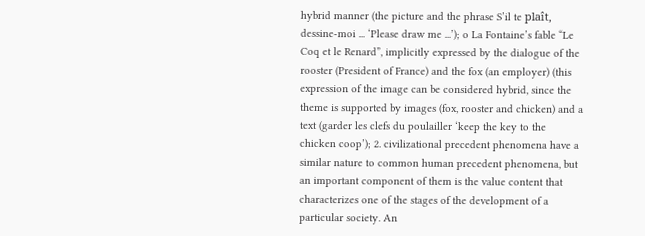hybrid manner (the picture and the phrase S’il te plaît, dessine-moi ... ‘Please draw me ...’); o La Fontaine’s fable “Le Coq et le Renard”, implicitly expressed by the dialogue of the rooster (President of France) and the fox (an employer) (this expression of the image can be considered hybrid, since the theme is supported by images (fox, rooster and chicken) and a text (garder les clefs du poulailler ‘keep the key to the chicken coop’); 2. civilizational precedent phenomena have a similar nature to common human precedent phenomena, but an important component of them is the value content that characterizes one of the stages of the development of a particular society. An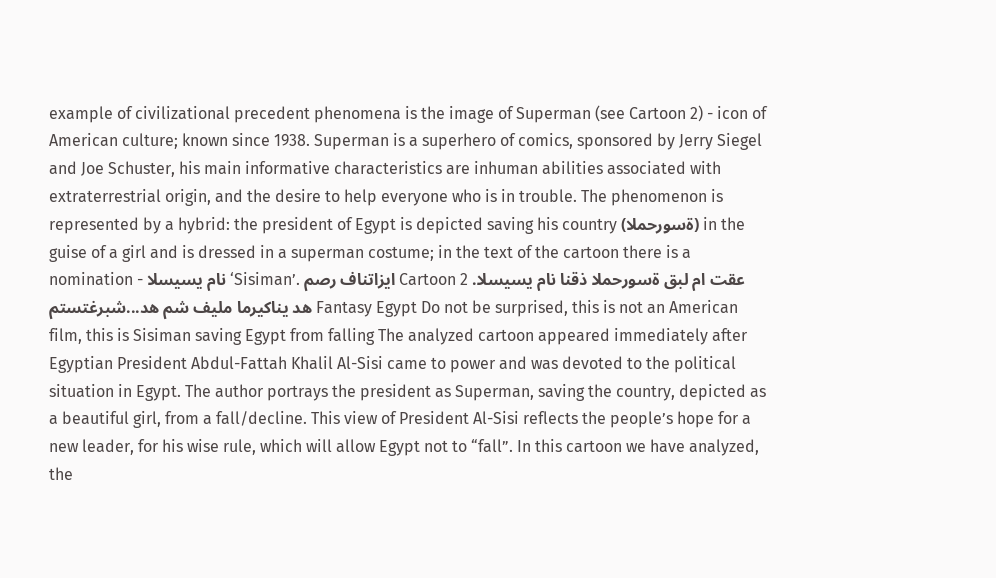example of civilizational precedent phenomena is the image of Superman (see Cartoon 2) - icon of American culture; known since 1938. Superman is a superhero of comics, sponsored by Jerry Siegel and Joe Schuster, his main informative characteristics are inhuman abilities associated with extraterrestrial origin, and the desire to help everyone who is in trouble. The phenomenon is represented by a hybrid: the president of Egypt is depicted saving his country (ةسورحملا) in the guise of a girl and is dressed in a superman costume; in the text of the cartoon there is a nomination - نام يسيسلا ‘Sisiman’. ايزاتناف رصم Cartoon 2 .عقت ام لبق ةسورحملا ذقنا نام يسيسلا هد يناكيرما مليف شم هد...شبرغتستم Fantasy Egypt Do not be surprised, this is not an American film, this is Sisiman saving Egypt from falling The analyzed cartoon appeared immediately after Egyptian President Abdul-Fattah Khalil Al-Sisi came to power and was devoted to the political situation in Egypt. The author portrays the president as Superman, saving the country, depicted as a beautiful girl, from a fall/decline. This view of President Al-Sisi reflects the people’s hope for a new leader, for his wise rule, which will allow Egypt not to “fall”. In this cartoon we have analyzed, the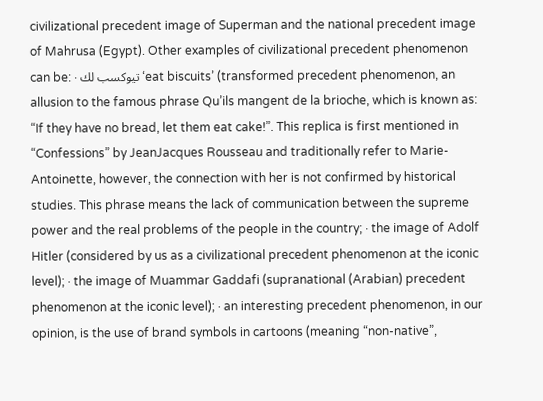civilizational precedent image of Superman and the national precedent image of Mahrusa (Egypt). Other examples of civilizational precedent phenomenon can be: · تيوكسب لك ‘eat biscuits’ (transformed precedent phenomenon, an allusion to the famous phrase Qu’ils mangent de la brioche, which is known as: “If they have no bread, let them eat cake!”. This replica is first mentioned in “Confessions” by JeanJacques Rousseau and traditionally refer to Marie-Antoinette, however, the connection with her is not confirmed by historical studies. This phrase means the lack of communication between the supreme power and the real problems of the people in the country; · the image of Adolf Hitler (considered by us as a civilizational precedent phenomenon at the iconic level); · the image of Muammar Gaddafi (supranational (Arabian) precedent phenomenon at the iconic level); · an interesting precedent phenomenon, in our opinion, is the use of brand symbols in cartoons (meaning “non-native”,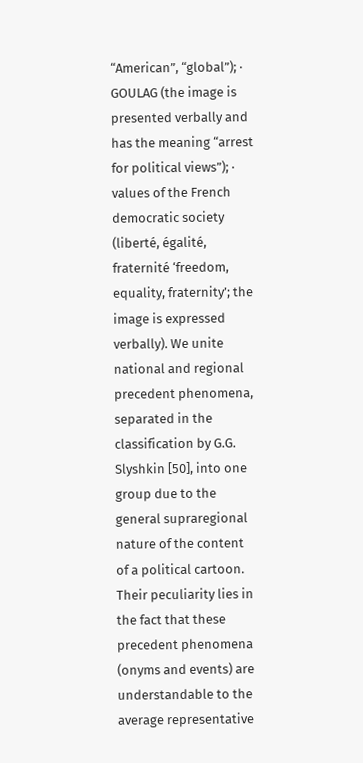“American”, “global”); · GOULAG (the image is presented verbally and has the meaning “arrest for political views”); · values of the French democratic society (liberté, égalité, fraternité ‘freedom, equality, fraternity’; the image is expressed verbally). We unite national and regional precedent phenomena, separated in the classification by G.G. Slyshkin [50], into one group due to the general supraregional nature of the content of a political cartoon. Their peculiarity lies in the fact that these precedent phenomena (onyms and events) are understandable to the average representative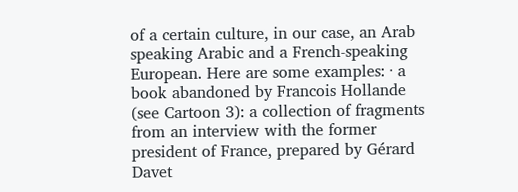of a certain culture, in our case, an Arab speaking Arabic and a French-speaking European. Here are some examples: · a book abandoned by Francois Hollande (see Cartoon 3): a collection of fragments from an interview with the former president of France, prepared by Gérard Davet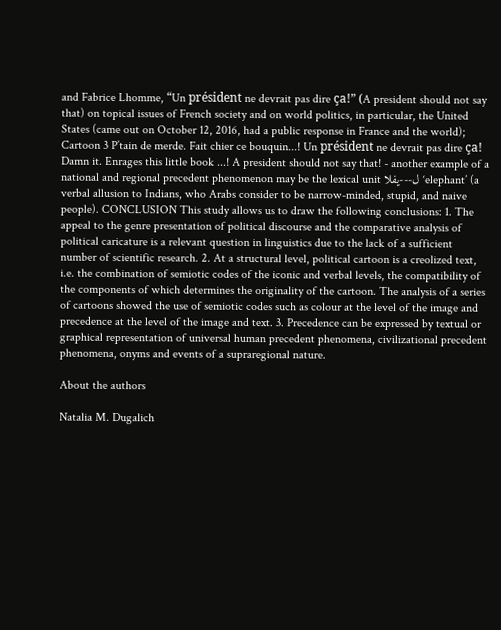and Fabrice Lhomme, “Un président ne devrait pas dire ça!” (A president should not say that) on topical issues of French society and on world politics, in particular, the United States (came out on October 12, 2016, had a public response in France and the world); Cartoon 3 P’tain de merde. Fait chier ce bouquin...! Un président ne devrait pas dire ça! Damn it. Enrages this little book ...! A president should not say that! - another example of a national and regional precedent phenomenon may be the lexical unit ل---يفلا ‘elephant’ (a verbal allusion to Indians, who Arabs consider to be narrow-minded, stupid, and naive people). CONCLUSION This study allows us to draw the following conclusions: 1. The appeal to the genre presentation of political discourse and the comparative analysis of political caricature is a relevant question in linguistics due to the lack of a sufficient number of scientific research. 2. At a structural level, political cartoon is a creolized text, i.e. the combination of semiotic codes of the iconic and verbal levels, the compatibility of the components of which determines the originality of the cartoon. The analysis of a series of cartoons showed the use of semiotic codes such as colour at the level of the image and precedence at the level of the image and text. 3. Precedence can be expressed by textual or graphical representation of universal human precedent phenomena, civilizational precedent phenomena, onyms and events of a supraregional nature.

About the authors

Natalia M. Dugalich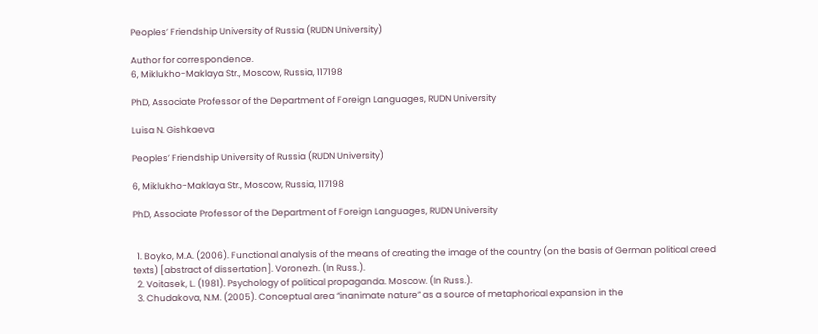Peoples’ Friendship University of Russia (RUDN University)

Author for correspondence.
6, Miklukho-Maklaya Str., Moscow, Russia, 117198

PhD, Associate Professor of the Department of Foreign Languages, RUDN University

Luisa N. Gishkaeva

Peoples’ Friendship University of Russia (RUDN University)

6, Miklukho-Maklaya Str., Moscow, Russia, 117198

PhD, Associate Professor of the Department of Foreign Languages, RUDN University


  1. Boyko, M.A. (2006). Functional analysis of the means of creating the image of the country (on the basis of German political creed texts) [abstract of dissertation]. Voronezh. (In Russ.).
  2. Voitasek, L. (1981). Psychology of political propaganda. Moscow. (In Russ.).
  3. Chudakova, N.M. (2005). Conceptual area “inanimate nature” as a source of metaphorical expansion in the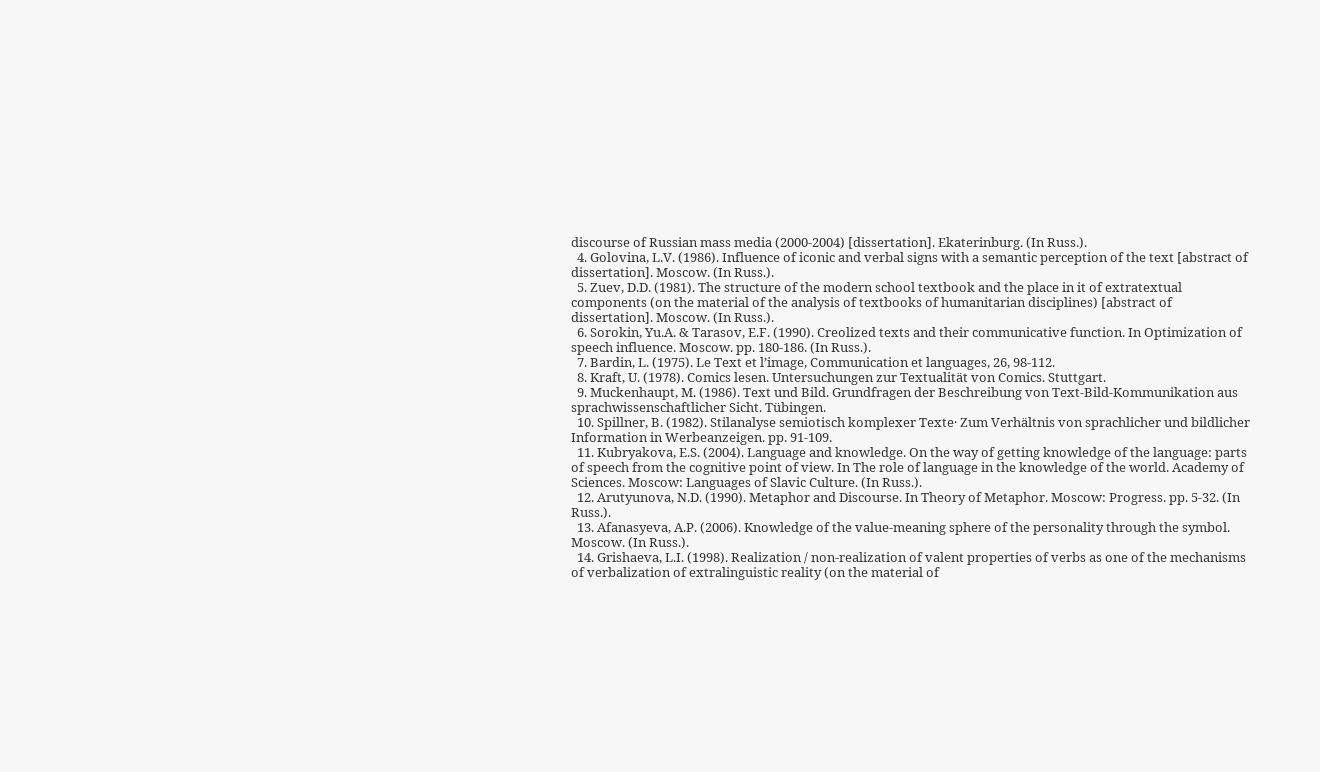discourse of Russian mass media (2000-2004) [dissertation]. Ekaterinburg. (In Russ.).
  4. Golovina, L.V. (1986). Influence of iconic and verbal signs with a semantic perception of the text [abstract of dissertation]. Moscow. (In Russ.).
  5. Zuev, D.D. (1981). The structure of the modern school textbook and the place in it of extratextual components (on the material of the analysis of textbooks of humanitarian disciplines) [abstract of dissertation]. Moscow. (In Russ.).
  6. Sorokin, Yu.A. & Tarasov, E.F. (1990). Creolized texts and their communicative function. In Optimization of speech influence. Moscow. pp. 180-186. (In Russ.).
  7. Bardin, L. (1975). Le Text et l’image, Communication et languages, 26, 98-112.
  8. Kraft, U. (1978). Comics lesen. Untersuchungen zur Textualität von Comics. Stuttgart.
  9. Muckenhaupt, M. (1986). Text und Bild. Grundfragen der Beschreibung von Text-Bild-Kommunikation aus sprachwissenschaftlicher Sicht. Tübingen.
  10. Spillner, B. (1982). Stilanalyse semiotisch komplexer Texte· Zum Verhältnis von sprachlicher und bildlicher Information in Werbeanzeigen. pp. 91-109.
  11. Kubryakova, E.S. (2004). Language and knowledge. On the way of getting knowledge of the language: parts of speech from the cognitive point of view. In The role of language in the knowledge of the world. Academy of Sciences. Moscow: Languages of Slavic Culture. (In Russ.).
  12. Arutyunova, N.D. (1990). Metaphor and Discourse. In Theory of Metaphor. Moscow: Progress. pp. 5-32. (In Russ.).
  13. Afanasyeva, A.P. (2006). Knowledge of the value-meaning sphere of the personality through the symbol. Moscow. (In Russ.).
  14. Grishaeva, L.I. (1998). Realization / non-realization of valent properties of verbs as one of the mechanisms of verbalization of extralinguistic reality (on the material of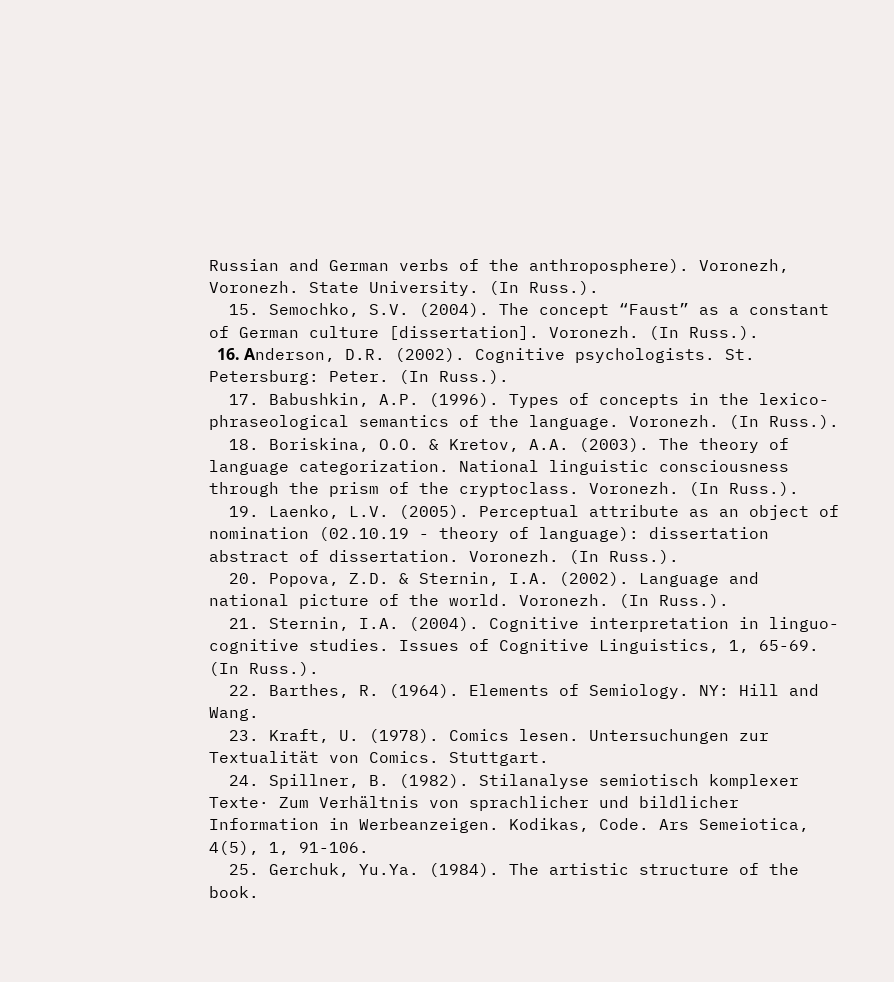Russian and German verbs of the anthroposphere). Voronezh, Voronezh. State University. (In Russ.).
  15. Semochko, S.V. (2004). The concept “Faust” as a constant of German culture [dissertation]. Voronezh. (In Russ.).
  16. Аnderson, D.R. (2002). Cognitive psychologists. St. Petersburg: Peter. (In Russ.).
  17. Babushkin, A.P. (1996). Types of concepts in the lexico-phraseological semantics of the language. Voronezh. (In Russ.).
  18. Boriskina, O.O. & Kretov, A.A. (2003). The theory of language categorization. National linguistic consciousness through the prism of the cryptoclass. Voronezh. (In Russ.).
  19. Laenko, L.V. (2005). Perceptual attribute as an object of nomination (02.10.19 - theory of language): dissertation abstract of dissertation. Voronezh. (In Russ.).
  20. Popova, Z.D. & Sternin, I.A. (2002). Language and national picture of the world. Voronezh. (In Russ.).
  21. Sternin, I.A. (2004). Cognitive interpretation in linguo-cognitive studies. Issues of Cognitive Linguistics, 1, 65-69. (In Russ.).
  22. Barthes, R. (1964). Elements of Semiology. NY: Hill and Wang.
  23. Kraft, U. (1978). Comics lesen. Untersuchungen zur Textualität von Comics. Stuttgart.
  24. Spillner, B. (1982). Stilanalyse semiotisch komplexer Texte· Zum Verhältnis von sprachlicher und bildlicher Information in Werbeanzeigen. Kodikas, Code. Ars Semeiotica, 4(5), 1, 91-106.
  25. Gerchuk, Yu.Ya. (1984). The artistic structure of the book.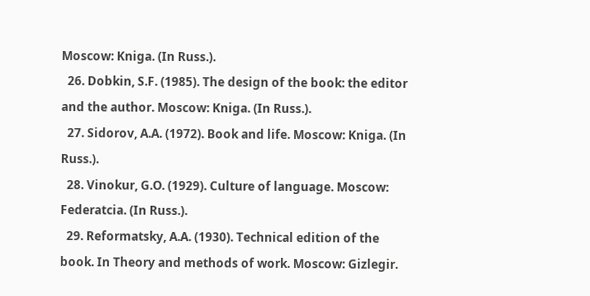Moscow: Kniga. (In Russ.).
  26. Dobkin, S.F. (1985). The design of the book: the editor and the author. Moscow: Kniga. (In Russ.).
  27. Sidorov, A.A. (1972). Book and life. Moscow: Kniga. (In Russ.).
  28. Vinokur, G.O. (1929). Culture of language. Moscow: Federatcia. (In Russ.).
  29. Reformatsky, A.A. (1930). Technical edition of the book. In Theory and methods of work. Moscow: Gizlegir.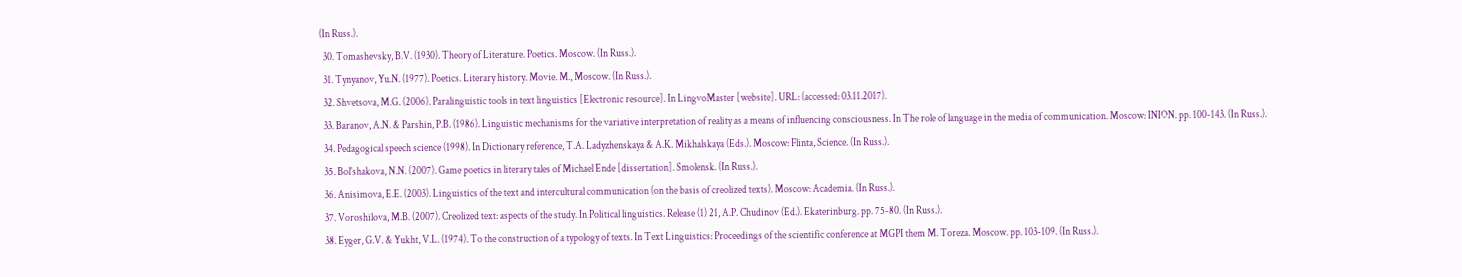(In Russ.).
  30. Tomashevsky, B.V. (1930). Theory of Literature. Poetics. Moscow. (In Russ.).
  31. Tynyanov, Yu.N. (1977). Poetics. Literary history. Movie. M., Moscow. (In Russ.).
  32. Shvetsova, M.G. (2006). Paralinguistic tools in text linguistics [Electronic resource]. In LingvoMaster [website]. URL: (accessed: 03.11.2017).
  33. Baranov, A.N. & Parshin, P.B. (1986). Linguistic mechanisms for the variative interpretation of reality as a means of influencing consciousness. In The role of language in the media of communication. Moscow: INION. pp. 100-143. (In Russ.).
  34. Pedagogical speech science (1998). In Dictionary reference, T.A. Ladyzhenskaya & A.K. Mikhalskaya (Eds.). Moscow: Flinta, Science. (In Russ.).
  35. Bol'shakova, N.N. (2007). Game poetics in literary tales of Michael Ende [dissertation]. Smolensk. (In Russ.).
  36. Anisimova, E.E. (2003). Linguistics of the text and intercultural communication (on the basis of creolized texts). Moscow: Academia. (In Russ.).
  37. Voroshilova, M.B. (2007). Creolized text: aspects of the study. In Political linguistics. Release (1) 21, A.P. Chudinov (Ed.). Ekaterinburg. pp. 75-80. (In Russ.).
  38. Eyger, G.V. & Yukht, V.L. (1974). To the construction of a typology of texts. In Text Linguistics: Proceedings of the scientific conference at MGPI them M. Toreza. Moscow. pp. 103-109. (In Russ.).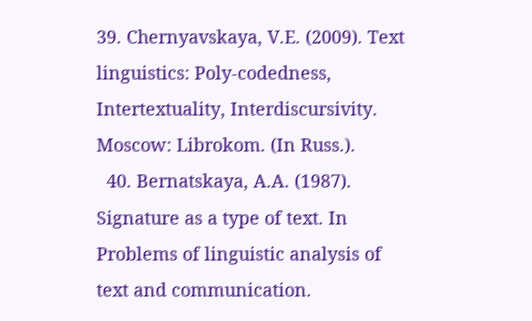39. Chernyavskaya, V.E. (2009). Text linguistics: Poly-codedness, Intertextuality, Interdiscursivity. Moscow: Librokom. (In Russ.).
  40. Bernatskaya, A.A. (1987). Signature as a type of text. In Problems of linguistic analysis of text and communication.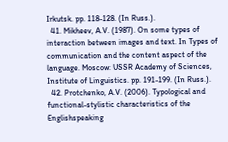Irkutsk. pp. 118-128. (In Russ.).
  41. Mikheev, A.V. (1987). On some types of interaction between images and text. In Types of communication and the content aspect of the language. Moscow: USSR Academy of Sciences, Institute of Linguistics. pp. 191-199. (In Russ.).
  42. Protchenko, A.V. (2006). Typological and functional-stylistic characteristics of the Englishspeaking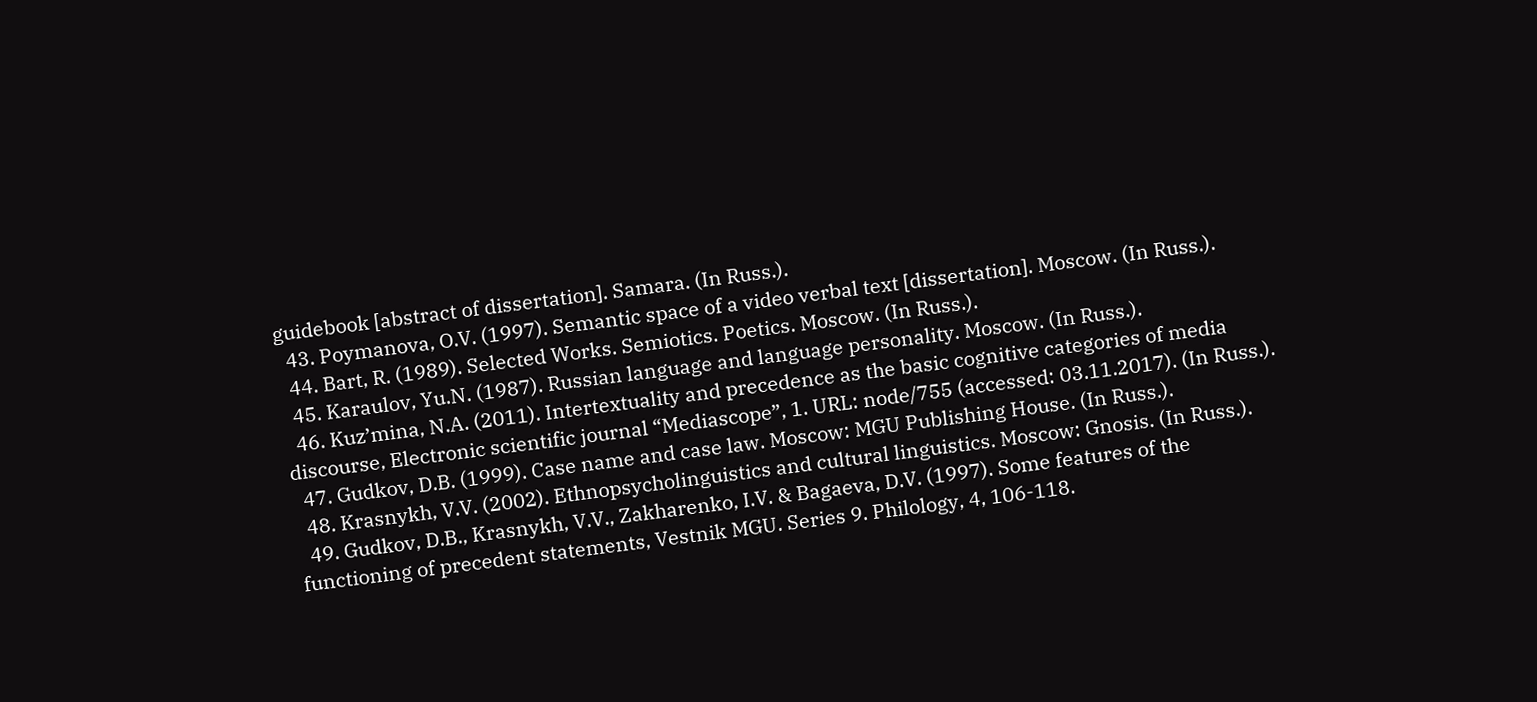guidebook [abstract of dissertation]. Samara. (In Russ.).
  43. Poymanova, O.V. (1997). Semantic space of a video verbal text [dissertation]. Moscow. (In Russ.).
  44. Bart, R. (1989). Selected Works. Semiotics. Poetics. Moscow. (In Russ.).
  45. Karaulov, Yu.N. (1987). Russian language and language personality. Moscow. (In Russ.).
  46. Kuz’mina, N.A. (2011). Intertextuality and precedence as the basic cognitive categories of media discourse, Electronic scientific journal “Mediascope”, 1. URL: node/755 (accessed: 03.11.2017). (In Russ.).
  47. Gudkov, D.B. (1999). Case name and case law. Moscow: MGU Publishing House. (In Russ.).
  48. Krasnykh, V.V. (2002). Ethnopsycholinguistics and cultural linguistics. Moscow: Gnosis. (In Russ.).
  49. Gudkov, D.B., Krasnykh, V.V., Zakharenko, I.V. & Bagaeva, D.V. (1997). Some features of the functioning of precedent statements, Vestnik MGU. Series 9. Philology, 4, 106-118.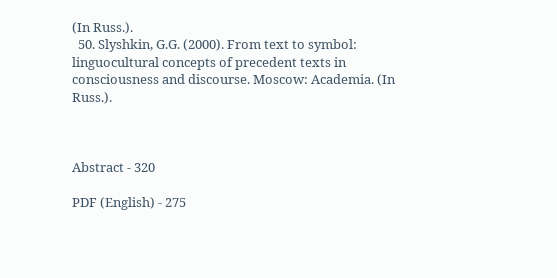(In Russ.).
  50. Slyshkin, G.G. (2000). From text to symbol: linguocultural concepts of precedent texts in consciousness and discourse. Moscow: Academia. (In Russ.).



Abstract - 320

PDF (English) - 275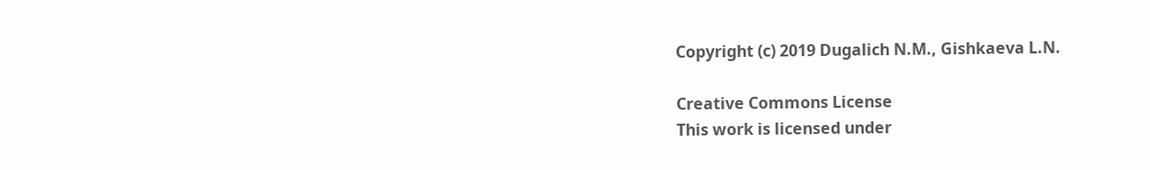Copyright (c) 2019 Dugalich N.M., Gishkaeva L.N.

Creative Commons License
This work is licensed under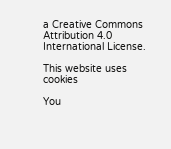a Creative Commons Attribution 4.0 International License.

This website uses cookies

You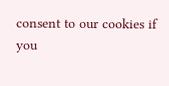consent to our cookies if you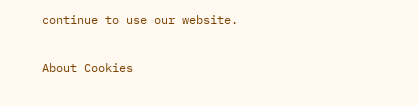continue to use our website.

About Cookies